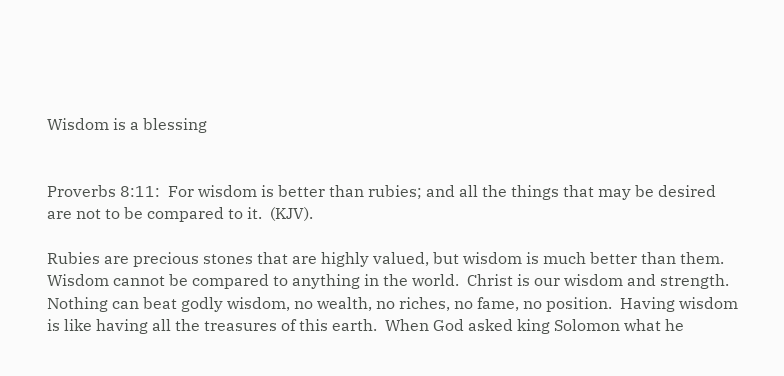Wisdom is a blessing


Proverbs 8:11:  For wisdom is better than rubies; and all the things that may be desired are not to be compared to it.  (KJV).

Rubies are precious stones that are highly valued, but wisdom is much better than them.  Wisdom cannot be compared to anything in the world.  Christ is our wisdom and strength.  Nothing can beat godly wisdom, no wealth, no riches, no fame, no position.  Having wisdom is like having all the treasures of this earth.  When God asked king Solomon what he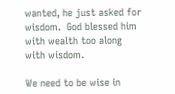wanted, he just asked for wisdom.  God blessed him with wealth too along with wisdom.

We need to be wise in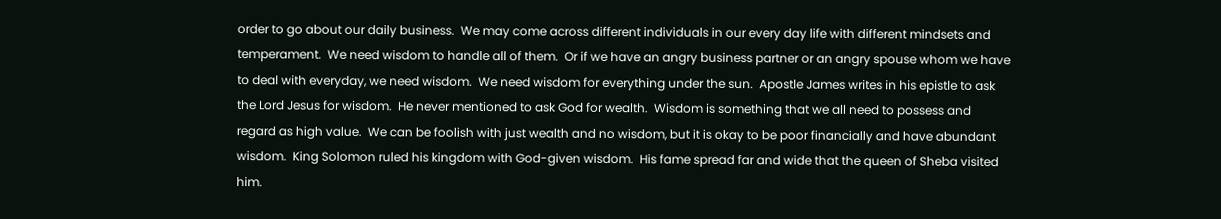order to go about our daily business.  We may come across different individuals in our every day life with different mindsets and temperament.  We need wisdom to handle all of them.  Or if we have an angry business partner or an angry spouse whom we have to deal with everyday, we need wisdom.  We need wisdom for everything under the sun.  Apostle James writes in his epistle to ask the Lord Jesus for wisdom.  He never mentioned to ask God for wealth.  Wisdom is something that we all need to possess and regard as high value.  We can be foolish with just wealth and no wisdom, but it is okay to be poor financially and have abundant wisdom.  King Solomon ruled his kingdom with God-given wisdom.  His fame spread far and wide that the queen of Sheba visited him.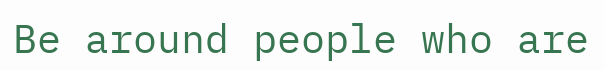Be around people who are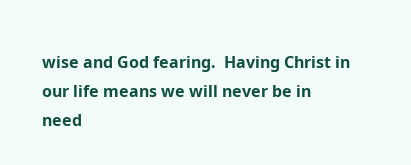wise and God fearing.  Having Christ in our life means we will never be in need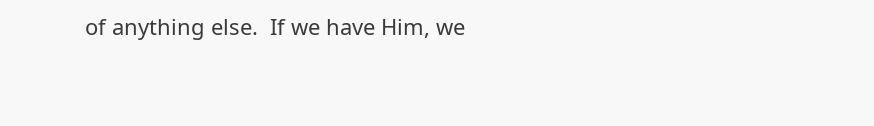of anything else.  If we have Him, we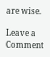are wise.

Leave a Comment